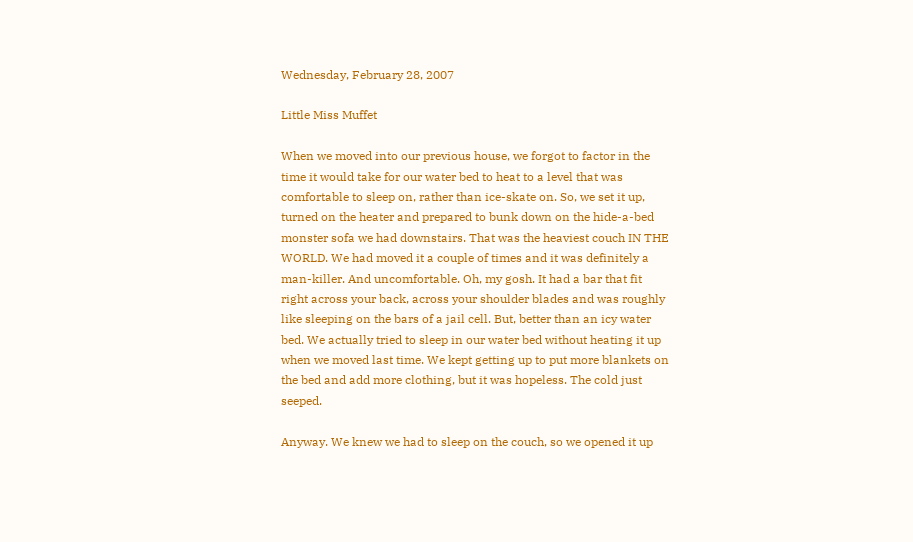Wednesday, February 28, 2007

Little Miss Muffet

When we moved into our previous house, we forgot to factor in the time it would take for our water bed to heat to a level that was comfortable to sleep on, rather than ice-skate on. So, we set it up, turned on the heater and prepared to bunk down on the hide-a-bed monster sofa we had downstairs. That was the heaviest couch IN THE WORLD. We had moved it a couple of times and it was definitely a man-killer. And uncomfortable. Oh, my gosh. It had a bar that fit right across your back, across your shoulder blades and was roughly like sleeping on the bars of a jail cell. But, better than an icy water bed. We actually tried to sleep in our water bed without heating it up when we moved last time. We kept getting up to put more blankets on the bed and add more clothing, but it was hopeless. The cold just seeped.

Anyway. We knew we had to sleep on the couch, so we opened it up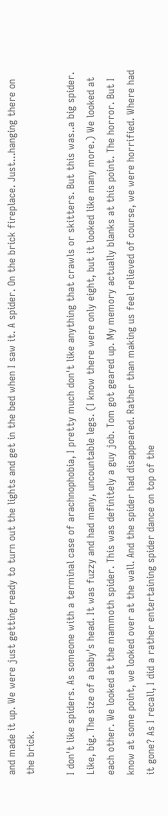and made it up. We were just getting ready to turn out the lights and get in the bed when I saw it. A spider. On the brick fireplace. Just...hanging there on the brick.

I don't like spiders. As someone with a terminal case of arachnophobia, I pretty much don't like anything that crawls or skitters. But this was..a big spider. Like, big. The size of a baby's head. It was fuzzy and had many, uncountable legs. (I know there were only eight, but it looked like many more.) We looked at each other. We looked at the mammoth spider. This was definitely a guy job. Tom got geared up. My memory actually blanks at this point. The horror. But I know at some point, we looked over at the wall. And the spider had disappeared. Rather than making us feel relieved of course, we were horrified. Where had it gone? As I recall, I did a rather entertaining spider dance on top of the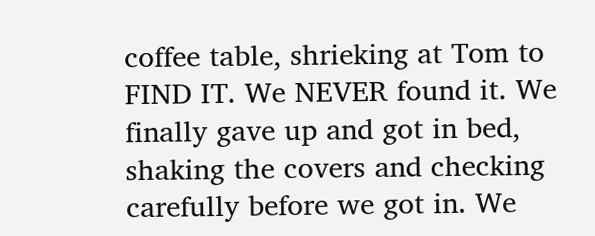coffee table, shrieking at Tom to FIND IT. We NEVER found it. We finally gave up and got in bed, shaking the covers and checking carefully before we got in. We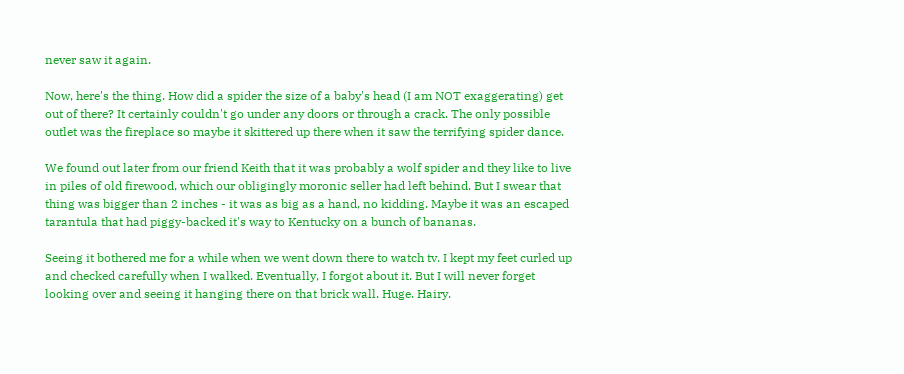never saw it again.

Now, here's the thing. How did a spider the size of a baby's head (I am NOT exaggerating) get out of there? It certainly couldn't go under any doors or through a crack. The only possible outlet was the fireplace so maybe it skittered up there when it saw the terrifying spider dance.

We found out later from our friend Keith that it was probably a wolf spider and they like to live in piles of old firewood, which our obligingly moronic seller had left behind. But I swear that thing was bigger than 2 inches - it was as big as a hand, no kidding. Maybe it was an escaped tarantula that had piggy-backed it's way to Kentucky on a bunch of bananas.

Seeing it bothered me for a while when we went down there to watch tv. I kept my feet curled up and checked carefully when I walked. Eventually, I forgot about it. But I will never forget looking over and seeing it hanging there on that brick wall. Huge. Hairy.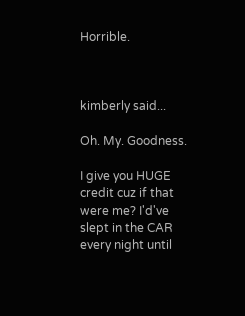Horrible.



kimberly said...

Oh. My. Goodness.

I give you HUGE credit cuz if that were me? I'd've slept in the CAR every night until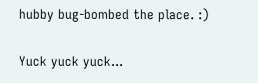hubby bug-bombed the place. :)

Yuck yuck yuck...